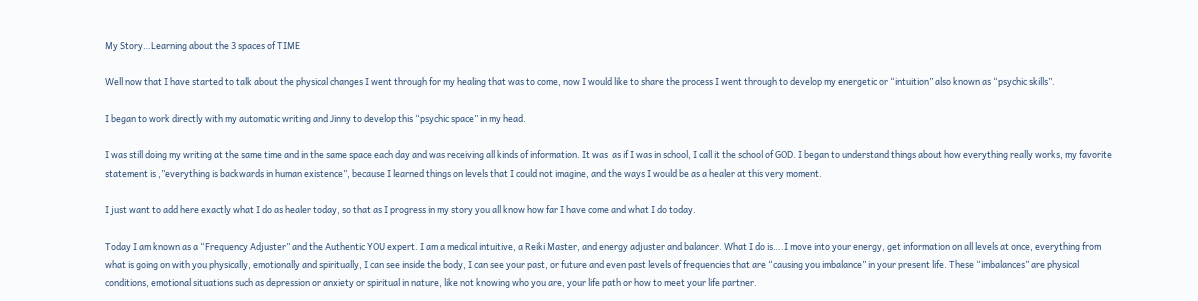My Story…Learning about the 3 spaces of TIME

Well now that I have started to talk about the physical changes I went through for my healing that was to come, now I would like to share the process I went through to develop my energetic or “intuition” also known as “psychic skills”.

I began to work directly with my automatic writing and Jinny to develop this “psychic space” in my head.

I was still doing my writing at the same time and in the same space each day and was receiving all kinds of information. It was  as if I was in school, I call it the school of GOD. I began to understand things about how everything really works, my favorite statement is ,”everything is backwards in human existence”, because I learned things on levels that I could not imagine, and the ways I would be as a healer at this very moment.

I just want to add here exactly what I do as healer today, so that as I progress in my story you all know how far I have come and what I do today.

Today I am known as a “Frequency Adjuster” and the Authentic YOU expert. I am a medical intuitive, a Reiki Master, and energy adjuster and balancer. What I do is….I move into your energy, get information on all levels at once, everything from what is going on with you physically, emotionally and spiritually, I can see inside the body, I can see your past, or future and even past levels of frequencies that are “causing you imbalance” in your present life. These “imbalances” are physical conditions, emotional situations such as depression or anxiety or spiritual in nature, like not knowing who you are, your life path or how to meet your life partner.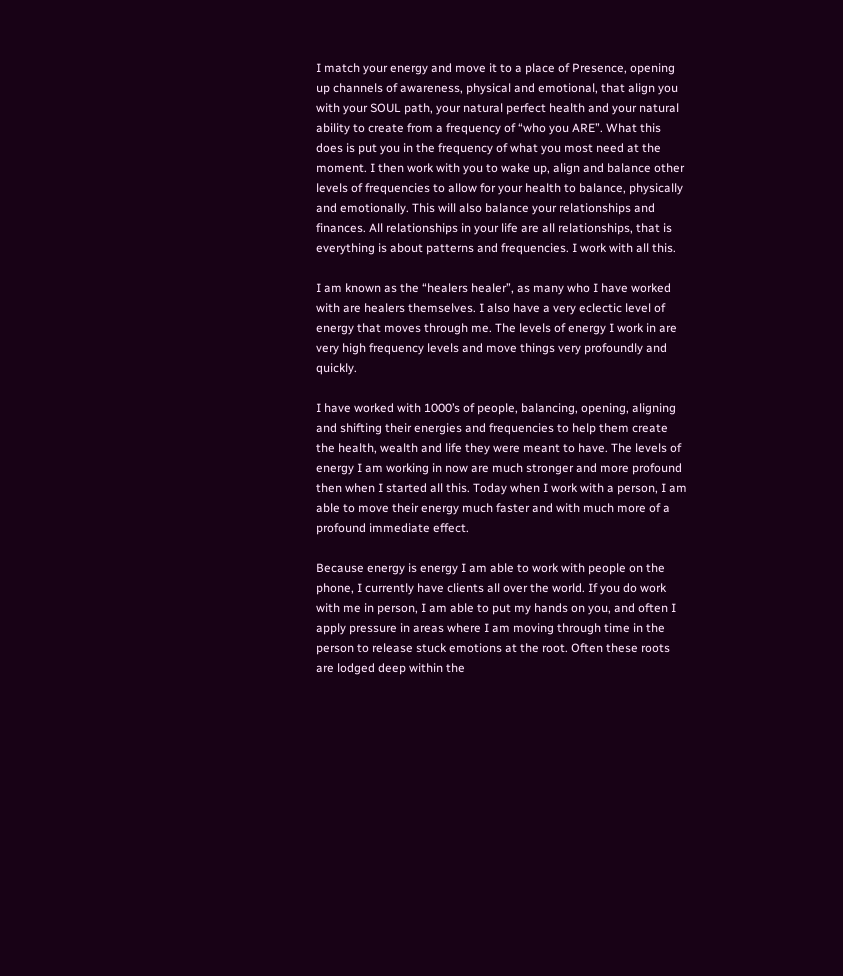I match your energy and move it to a place of Presence, opening up channels of awareness, physical and emotional, that align you with your SOUL path, your natural perfect health and your natural ability to create from a frequency of “who you ARE”. What this does is put you in the frequency of what you most need at the moment. I then work with you to wake up, align and balance other levels of frequencies to allow for your health to balance, physically and emotionally. This will also balance your relationships and finances. All relationships in your life are all relationships, that is everything is about patterns and frequencies. I work with all this.

I am known as the “healers healer”, as many who I have worked with are healers themselves. I also have a very eclectic level of energy that moves through me. The levels of energy I work in are very high frequency levels and move things very profoundly and quickly.

I have worked with 1000’s of people, balancing, opening, aligning and shifting their energies and frequencies to help them create the health, wealth and life they were meant to have. The levels of energy I am working in now are much stronger and more profound then when I started all this. Today when I work with a person, I am able to move their energy much faster and with much more of a profound immediate effect.

Because energy is energy I am able to work with people on the phone, I currently have clients all over the world. If you do work with me in person, I am able to put my hands on you, and often I apply pressure in areas where I am moving through time in the person to release stuck emotions at the root. Often these roots are lodged deep within the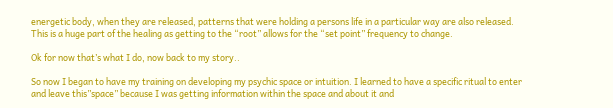energetic body, when they are released, patterns that were holding a persons life in a particular way are also released. This is a huge part of the healing as getting to the “root” allows for the “set point” frequency to change.

Ok for now that’s what I do, now back to my story..

So now I began to have my training on developing my psychic space or intuition. I learned to have a specific ritual to enter and leave this”space” because I was getting information within the space and about it and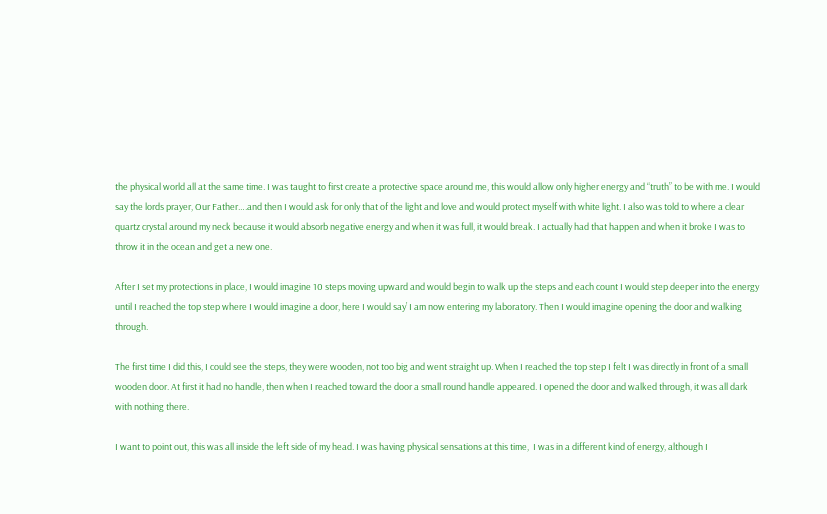the physical world all at the same time. I was taught to first create a protective space around me, this would allow only higher energy and “truth” to be with me. I would say the lords prayer, Our Father….and then I would ask for only that of the light and love and would protect myself with white light. I also was told to where a clear quartz crystal around my neck because it would absorb negative energy and when it was full, it would break. I actually had that happen and when it broke I was to throw it in the ocean and get a new one.

After I set my protections in place, I would imagine 10 steps moving upward and would begin to walk up the steps and each count I would step deeper into the energy until I reached the top step where I would imagine a door, here I would say’ I am now entering my laboratory. Then I would imagine opening the door and walking through.

The first time I did this, I could see the steps, they were wooden, not too big and went straight up. When I reached the top step I felt I was directly in front of a small wooden door. At first it had no handle, then when I reached toward the door a small round handle appeared. I opened the door and walked through, it was all dark with nothing there.

I want to point out, this was all inside the left side of my head. I was having physical sensations at this time,  I was in a different kind of energy, although I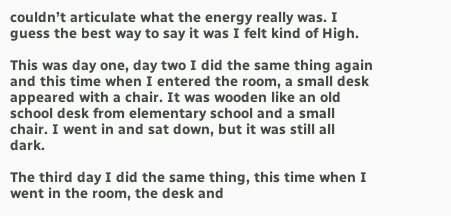couldn’t articulate what the energy really was. I guess the best way to say it was I felt kind of High.

This was day one, day two I did the same thing again and this time when I entered the room, a small desk appeared with a chair. It was wooden like an old school desk from elementary school and a small chair. I went in and sat down, but it was still all dark.

The third day I did the same thing, this time when I went in the room, the desk and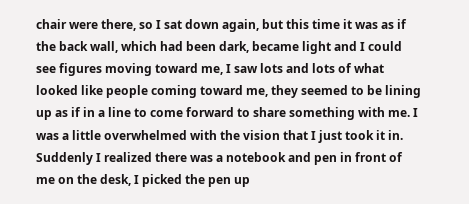chair were there, so I sat down again, but this time it was as if the back wall, which had been dark, became light and I could see figures moving toward me, I saw lots and lots of what looked like people coming toward me, they seemed to be lining up as if in a line to come forward to share something with me. I was a little overwhelmed with the vision that I just took it in. Suddenly I realized there was a notebook and pen in front of me on the desk, I picked the pen up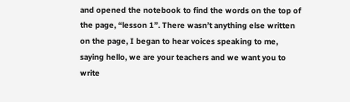and opened the notebook to find the words on the top of the page, “lesson 1”. There wasn’t anything else written on the page, I began to hear voices speaking to me, saying hello, we are your teachers and we want you to write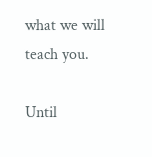what we will teach you.

Until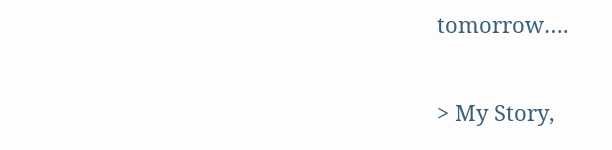tomorrow….

> My Story,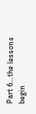Part 6…the lessons begin